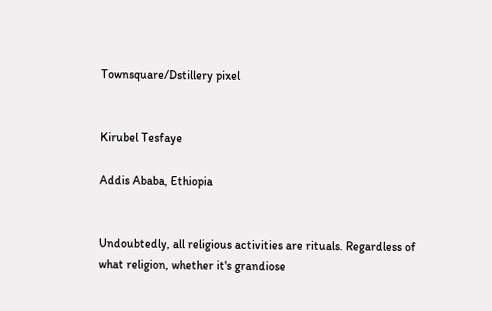Townsquare/Dstillery pixel


Kirubel Tesfaye

Addis Ababa, Ethiopia


Undoubtedly, all religious activities are rituals. Regardless of what religion, whether it's grandiose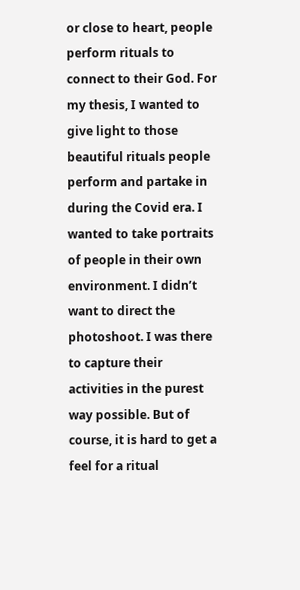or close to heart, people perform rituals to connect to their God. For my thesis, I wanted to give light to those beautiful rituals people perform and partake in during the Covid era. I wanted to take portraits of people in their own environment. I didn’t want to direct the photoshoot. I was there to capture their activities in the purest way possible. But of course, it is hard to get a feel for a ritual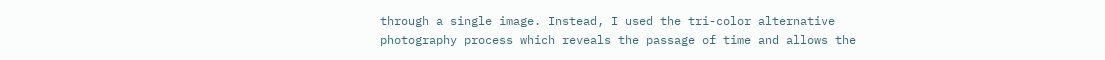through a single image. Instead, I used the tri-color alternative photography process which reveals the passage of time and allows the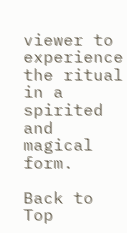viewer to experience the ritual in a spirited and magical form.

Back to Top